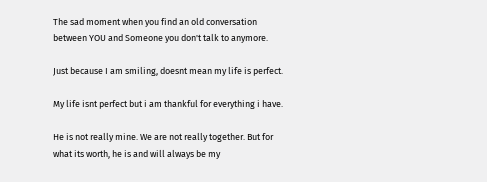The sad moment when you find an old conversation between YOU and Someone you don't talk to anymore.

Just because I am smiling, doesnt mean my life is perfect.

My life isnt perfect but i am thankful for everything i have.

He is not really mine. We are not really together. But for what its worth, he is and will always be my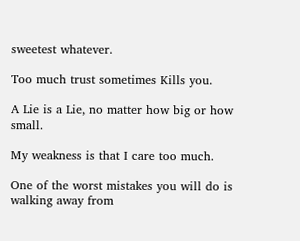sweetest whatever.

Too much trust sometimes Kills you.

A Lie is a Lie, no matter how big or how small.

My weakness is that I care too much.

One of the worst mistakes you will do is walking away from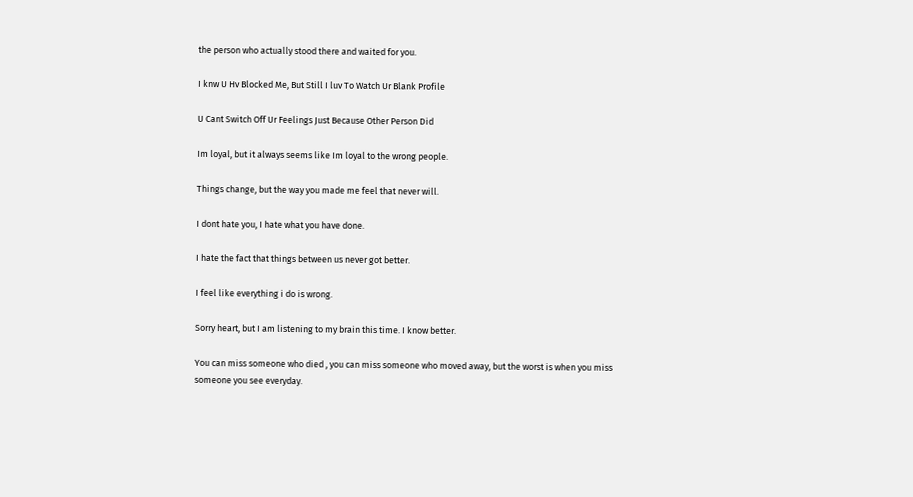the person who actually stood there and waited for you.

I knw U Hv Blocked Me, But Still I luv To Watch Ur Blank Profile

U Cant Switch Off Ur Feelings Just Because Other Person Did

Im loyal, but it always seems like Im loyal to the wrong people.

Things change, but the way you made me feel that never will.

I dont hate you, I hate what you have done.

I hate the fact that things between us never got better.

I feel like everything i do is wrong.

Sorry heart, but I am listening to my brain this time. I know better.

You can miss someone who died , you can miss someone who moved away, but the worst is when you miss someone you see everyday.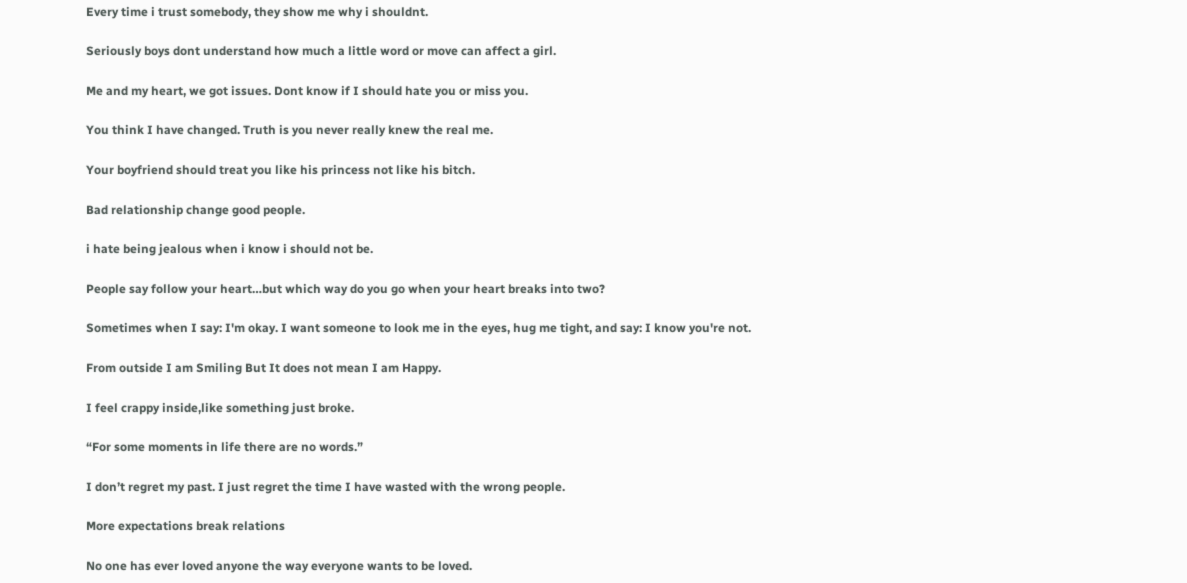Every time i trust somebody, they show me why i shouldnt.

Seriously boys dont understand how much a little word or move can affect a girl.

Me and my heart, we got issues. Dont know if I should hate you or miss you.

You think I have changed. Truth is you never really knew the real me.

Your boyfriend should treat you like his princess not like his bitch.

Bad relationship change good people.

i hate being jealous when i know i should not be.

People say follow your heart…but which way do you go when your heart breaks into two?

Sometimes when I say: I'm okay. I want someone to look me in the eyes, hug me tight, and say: I know you're not.

From outside I am Smiling But It does not mean I am Happy.

I feel crappy inside,like something just broke.

“For some moments in life there are no words.”

I don’t regret my past. I just regret the time I have wasted with the wrong people.

More expectations break relations

No one has ever loved anyone the way everyone wants to be loved.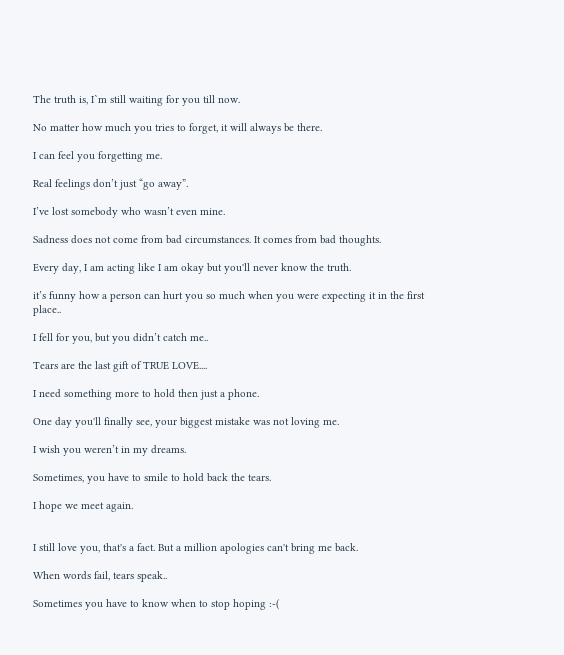The truth is, I`m still waiting for you till now.

No matter how much you tries to forget, it will always be there.

I can feel you forgetting me.

Real feelings don’t just “go away”.

I’ve lost somebody who wasn’t even mine.

Sadness does not come from bad circumstances. It comes from bad thoughts.

Every day, I am acting like I am okay but you'll never know the truth.

it’s funny how a person can hurt you so much when you were expecting it in the first place..

I fell for you, but you didn’t catch me..

Tears are the last gift of TRUE LOVE....

I need something more to hold then just a phone.

One day you'll finally see, your biggest mistake was not loving me.

I wish you weren’t in my dreams.

Sometimes, you have to smile to hold back the tears.

I hope we meet again.


I still love you, that's a fact. But a million apologies can't bring me back.

When words fail, tears speak..

Sometimes you have to know when to stop hoping :-(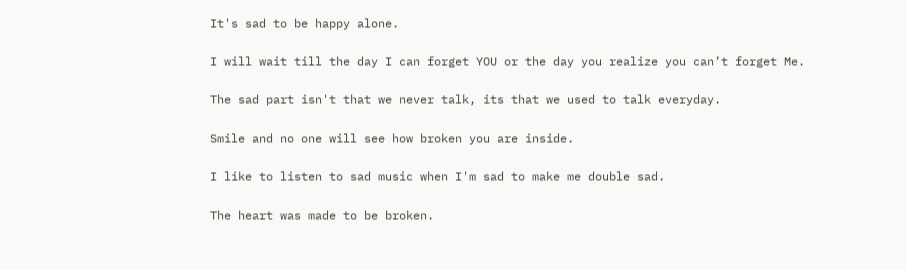It's sad to be happy alone.

I will wait till the day I can forget YOU or the day you realize you can’t forget Me.

The sad part isn't that we never talk, its that we used to talk everyday.

Smile and no one will see how broken you are inside.

I like to listen to sad music when I'm sad to make me double sad.

The heart was made to be broken.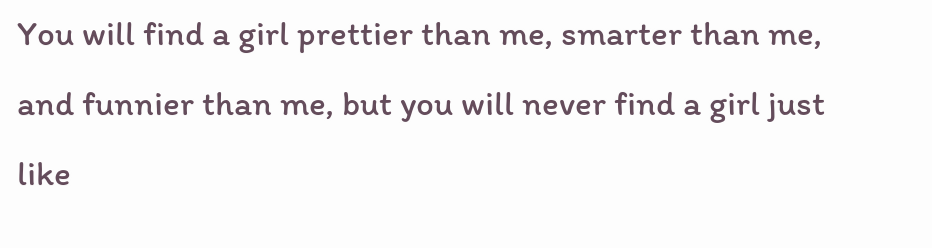You will find a girl prettier than me, smarter than me, and funnier than me, but you will never find a girl just like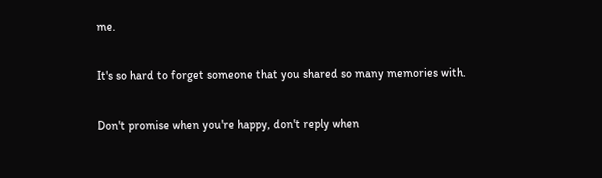me.

It's so hard to forget someone that you shared so many memories with.

Don't promise when you're happy, don't reply when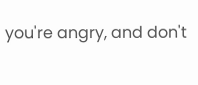you're angry, and don't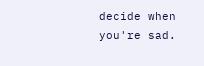decide when you're sad.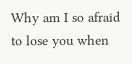Why am I so afraid to lose you when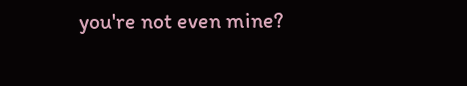you're not even mine?